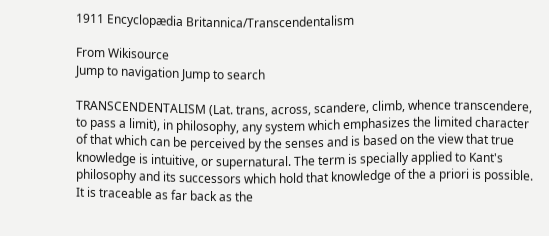1911 Encyclopædia Britannica/Transcendentalism

From Wikisource
Jump to navigation Jump to search

TRANSCENDENTALISM (Lat. trans, across, scandere, climb, whence transcendere, to pass a limit), in philosophy, any system which emphasizes the limited character of that which can be perceived by the senses and is based on the view that true knowledge is intuitive, or supernatural. The term is specially applied to Kant's philosophy and its successors which hold that knowledge of the a priori is possible. It is traceable as far back as the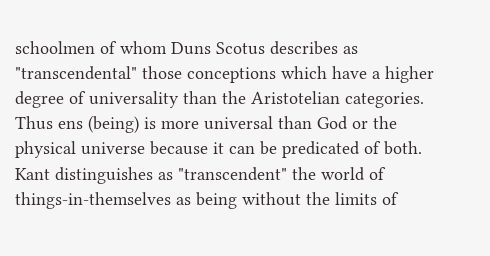schoolmen of whom Duns Scotus describes as "transcendental" those conceptions which have a higher degree of universality than the Aristotelian categories. Thus ens (being) is more universal than God or the physical universe because it can be predicated of both. Kant distinguishes as "transcendent" the world of things-in-themselves as being without the limits of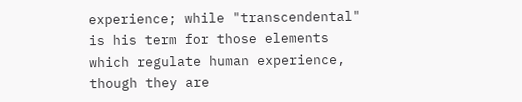experience; while "transcendental" is his term for those elements which regulate human experience, though they are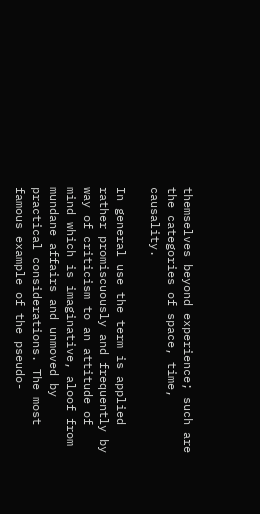themselves beyond experience; such are the categories of space, time, causality.

In general use the term is applied rather promiscuously and frequently by way of criticism to an attitude of mind which is imaginative, aloof from mundane affairs and unmoved by practical considerations. The most famous example of the pseudo-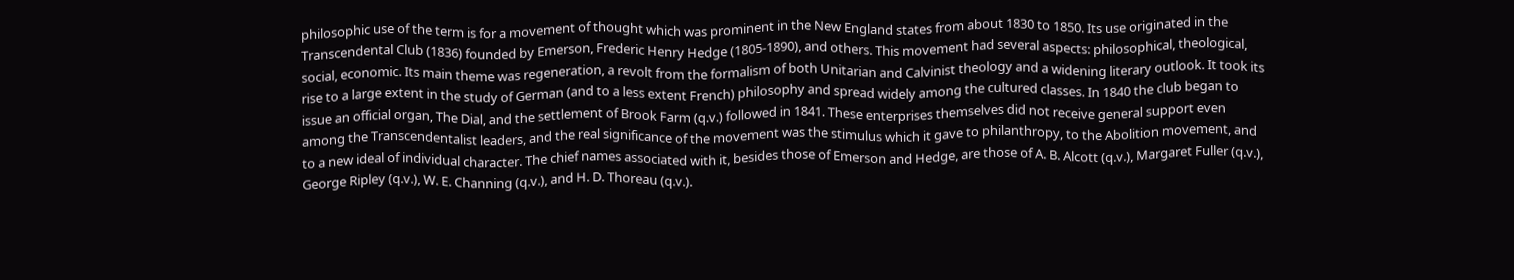philosophic use of the term is for a movement of thought which was prominent in the New England states from about 1830 to 1850. Its use originated in the Transcendental Club (1836) founded by Emerson, Frederic Henry Hedge (1805-1890), and others. This movement had several aspects: philosophical, theological, social, economic. Its main theme was regeneration, a revolt from the formalism of both Unitarian and Calvinist theology and a widening literary outlook. It took its rise to a large extent in the study of German (and to a less extent French) philosophy and spread widely among the cultured classes. In 1840 the club began to issue an official organ, The Dial, and the settlement of Brook Farm (q.v.) followed in 1841. These enterprises themselves did not receive general support even among the Transcendentalist leaders, and the real significance of the movement was the stimulus which it gave to philanthropy, to the Abolition movement, and to a new ideal of individual character. The chief names associated with it, besides those of Emerson and Hedge, are those of A. B. Alcott (q.v.), Margaret Fuller (q.v.), George Ripley (q.v.), W. E. Channing (q.v.), and H. D. Thoreau (q.v.).